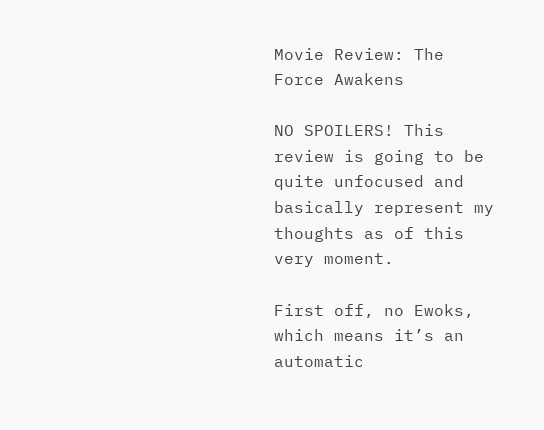Movie Review: The Force Awakens

NO SPOILERS! This review is going to be quite unfocused and basically represent my thoughts as of this very moment.

First off, no Ewoks, which means it’s an automatic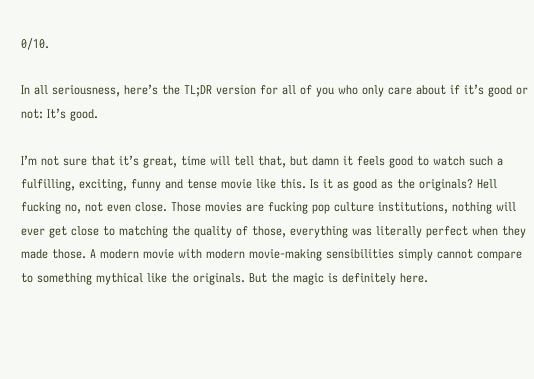0/10.

In all seriousness, here’s the TL;DR version for all of you who only care about if it’s good or not: It’s good.

I’m not sure that it’s great, time will tell that, but damn it feels good to watch such a fulfilling, exciting, funny and tense movie like this. Is it as good as the originals? Hell fucking no, not even close. Those movies are fucking pop culture institutions, nothing will ever get close to matching the quality of those, everything was literally perfect when they made those. A modern movie with modern movie-making sensibilities simply cannot compare to something mythical like the originals. But the magic is definitely here.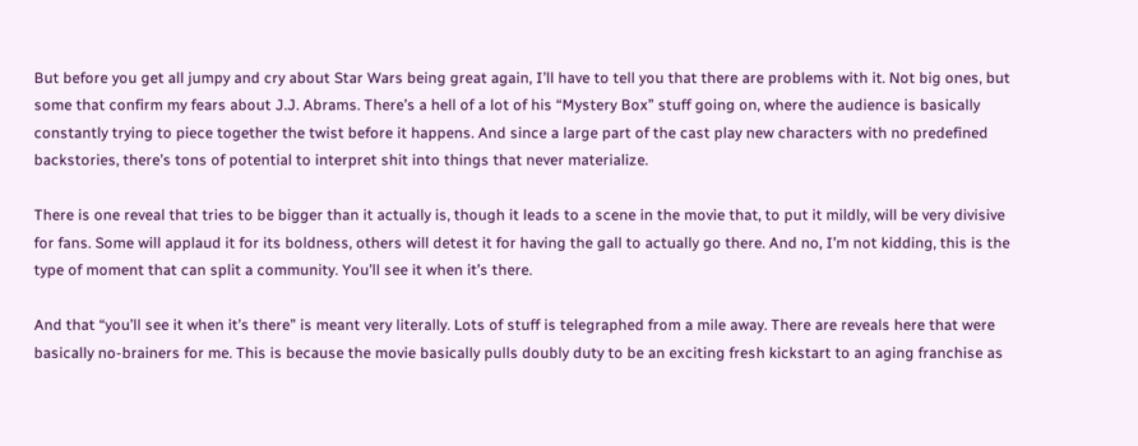But before you get all jumpy and cry about Star Wars being great again, I’ll have to tell you that there are problems with it. Not big ones, but some that confirm my fears about J.J. Abrams. There’s a hell of a lot of his “Mystery Box” stuff going on, where the audience is basically constantly trying to piece together the twist before it happens. And since a large part of the cast play new characters with no predefined backstories, there’s tons of potential to interpret shit into things that never materialize.

There is one reveal that tries to be bigger than it actually is, though it leads to a scene in the movie that, to put it mildly, will be very divisive for fans. Some will applaud it for its boldness, others will detest it for having the gall to actually go there. And no, I’m not kidding, this is the type of moment that can split a community. You’ll see it when it’s there.

And that “you’ll see it when it’s there” is meant very literally. Lots of stuff is telegraphed from a mile away. There are reveals here that were basically no-brainers for me. This is because the movie basically pulls doubly duty to be an exciting fresh kickstart to an aging franchise as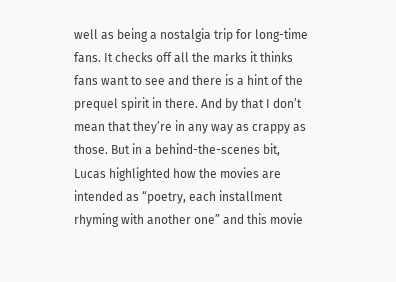well as being a nostalgia trip for long-time fans. It checks off all the marks it thinks fans want to see and there is a hint of the prequel spirit in there. And by that I don’t mean that they’re in any way as crappy as those. But in a behind-the-scenes bit, Lucas highlighted how the movies are intended as “poetry, each installment rhyming with another one” and this movie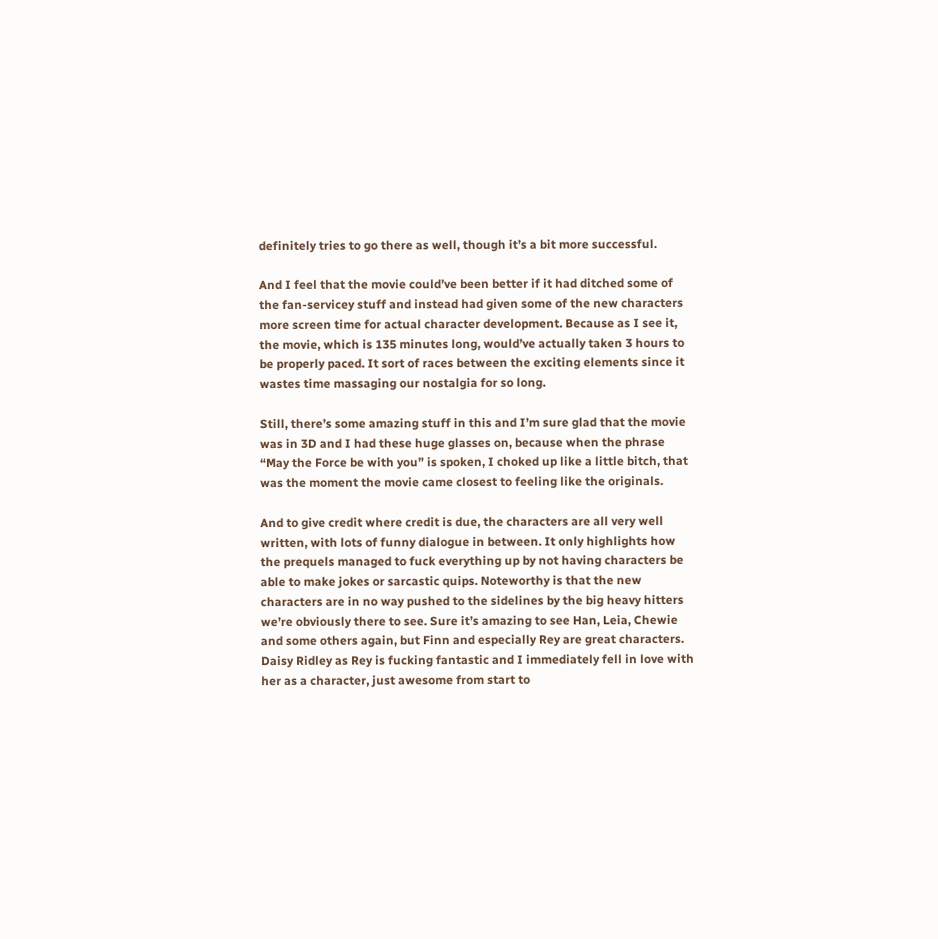definitely tries to go there as well, though it’s a bit more successful.

And I feel that the movie could’ve been better if it had ditched some of the fan-servicey stuff and instead had given some of the new characters more screen time for actual character development. Because as I see it, the movie, which is 135 minutes long, would’ve actually taken 3 hours to be properly paced. It sort of races between the exciting elements since it wastes time massaging our nostalgia for so long.

Still, there’s some amazing stuff in this and I’m sure glad that the movie was in 3D and I had these huge glasses on, because when the phrase “May the Force be with you” is spoken, I choked up like a little bitch, that was the moment the movie came closest to feeling like the originals.

And to give credit where credit is due, the characters are all very well written, with lots of funny dialogue in between. It only highlights how the prequels managed to fuck everything up by not having characters be able to make jokes or sarcastic quips. Noteworthy is that the new characters are in no way pushed to the sidelines by the big heavy hitters we’re obviously there to see. Sure it’s amazing to see Han, Leia, Chewie and some others again, but Finn and especially Rey are great characters. Daisy Ridley as Rey is fucking fantastic and I immediately fell in love with her as a character, just awesome from start to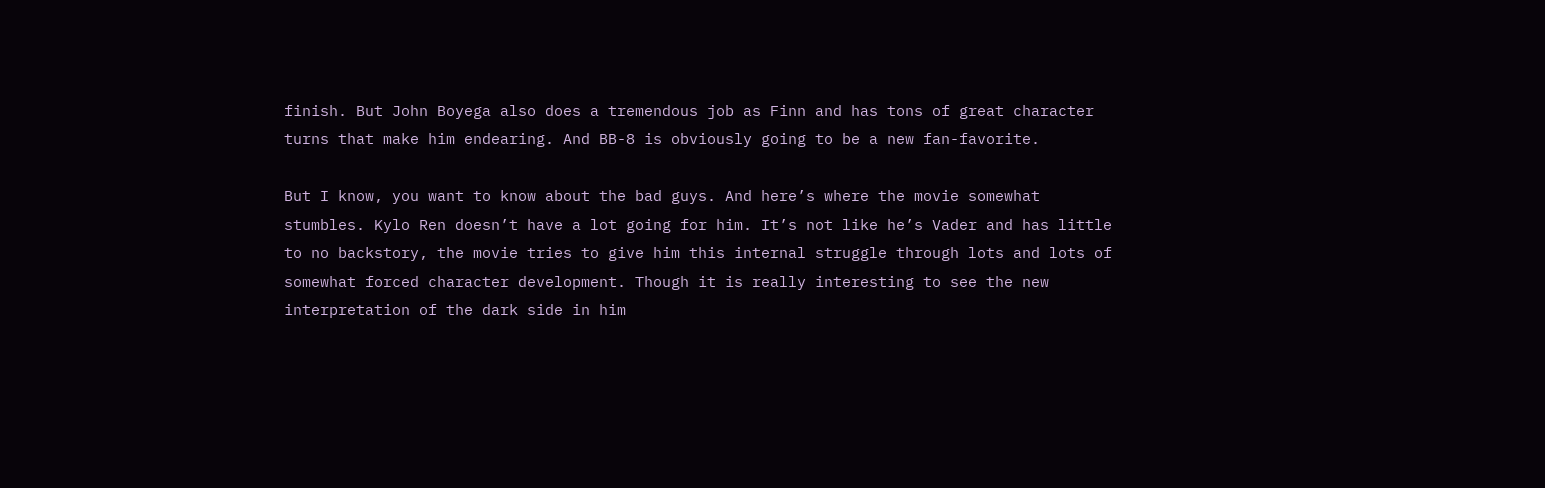finish. But John Boyega also does a tremendous job as Finn and has tons of great character turns that make him endearing. And BB-8 is obviously going to be a new fan-favorite.

But I know, you want to know about the bad guys. And here’s where the movie somewhat stumbles. Kylo Ren doesn’t have a lot going for him. It’s not like he’s Vader and has little to no backstory, the movie tries to give him this internal struggle through lots and lots of somewhat forced character development. Though it is really interesting to see the new interpretation of the dark side in him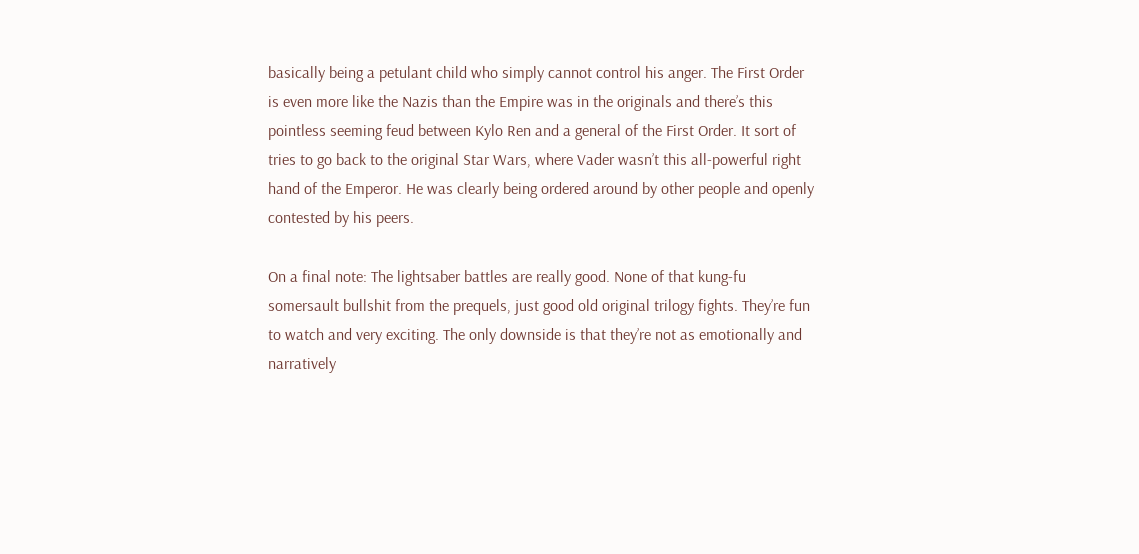basically being a petulant child who simply cannot control his anger. The First Order is even more like the Nazis than the Empire was in the originals and there’s this pointless seeming feud between Kylo Ren and a general of the First Order. It sort of tries to go back to the original Star Wars, where Vader wasn’t this all-powerful right hand of the Emperor. He was clearly being ordered around by other people and openly contested by his peers.

On a final note: The lightsaber battles are really good. None of that kung-fu somersault bullshit from the prequels, just good old original trilogy fights. They’re fun to watch and very exciting. The only downside is that they’re not as emotionally and narratively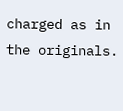charged as in the originals.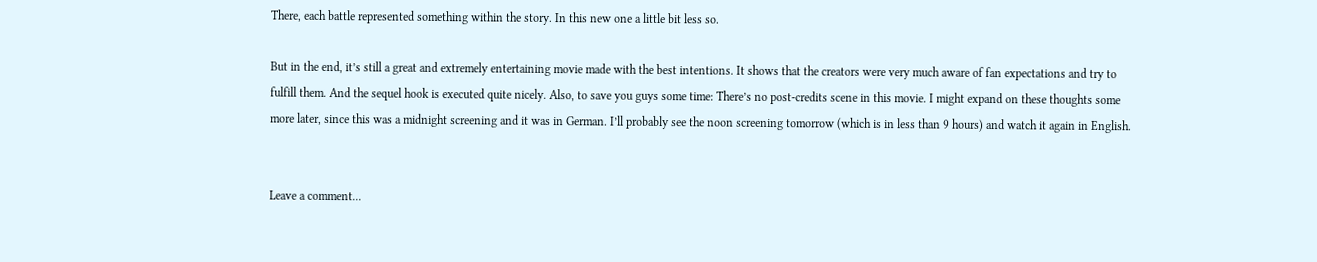There, each battle represented something within the story. In this new one a little bit less so.

But in the end, it’s still a great and extremely entertaining movie made with the best intentions. It shows that the creators were very much aware of fan expectations and try to fulfill them. And the sequel hook is executed quite nicely. Also, to save you guys some time: There’s no post-credits scene in this movie. I might expand on these thoughts some more later, since this was a midnight screening and it was in German. I’ll probably see the noon screening tomorrow (which is in less than 9 hours) and watch it again in English.


Leave a comment...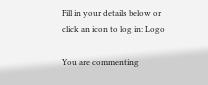Fill in your details below or click an icon to log in: Logo

You are commenting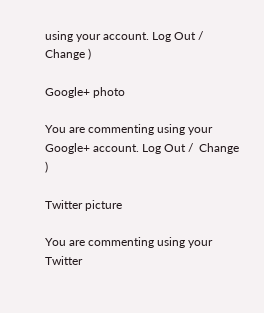using your account. Log Out /  Change )

Google+ photo

You are commenting using your Google+ account. Log Out /  Change )

Twitter picture

You are commenting using your Twitter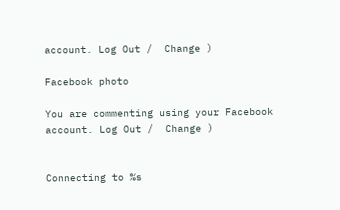account. Log Out /  Change )

Facebook photo

You are commenting using your Facebook account. Log Out /  Change )


Connecting to %s